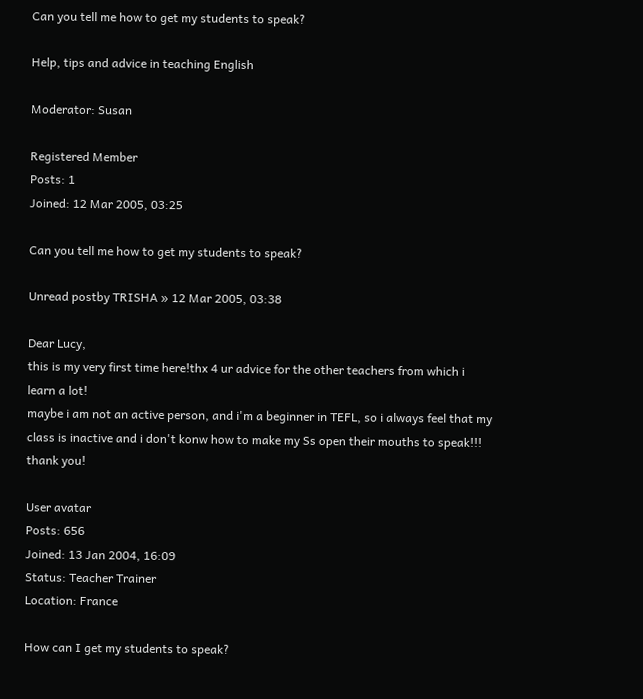Can you tell me how to get my students to speak?

Help, tips and advice in teaching English

Moderator: Susan

Registered Member
Posts: 1
Joined: 12 Mar 2005, 03:25

Can you tell me how to get my students to speak?

Unread postby TRISHA » 12 Mar 2005, 03:38

Dear Lucy,
this is my very first time here!thx 4 ur advice for the other teachers from which i learn a lot!
maybe i am not an active person, and i'm a beginner in TEFL, so i always feel that my class is inactive and i don't konw how to make my Ss open their mouths to speak!!!
thank you!

User avatar
Posts: 656
Joined: 13 Jan 2004, 16:09
Status: Teacher Trainer
Location: France

How can I get my students to speak?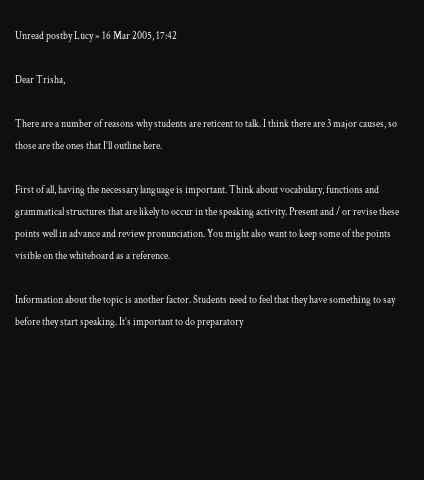Unread postby Lucy » 16 Mar 2005, 17:42

Dear Trisha,

There are a number of reasons why students are reticent to talk. I think there are 3 major causes, so those are the ones that I’ll outline here.

First of all, having the necessary language is important. Think about vocabulary, functions and grammatical structures that are likely to occur in the speaking activity. Present and / or revise these points well in advance and review pronunciation. You might also want to keep some of the points visible on the whiteboard as a reference.

Information about the topic is another factor. Students need to feel that they have something to say before they start speaking. It’s important to do preparatory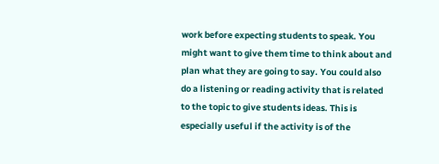work before expecting students to speak. You might want to give them time to think about and plan what they are going to say. You could also do a listening or reading activity that is related to the topic to give students ideas. This is especially useful if the activity is of the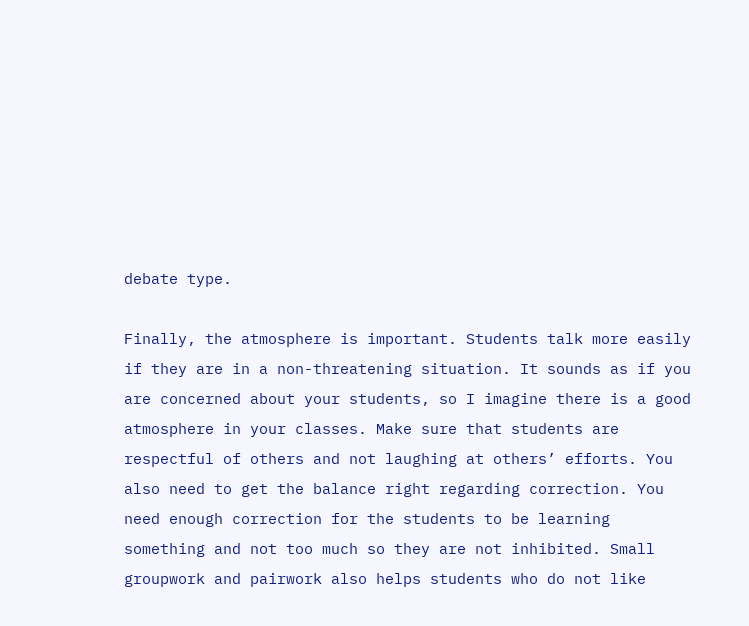debate type.

Finally, the atmosphere is important. Students talk more easily if they are in a non-threatening situation. It sounds as if you are concerned about your students, so I imagine there is a good atmosphere in your classes. Make sure that students are respectful of others and not laughing at others’ efforts. You also need to get the balance right regarding correction. You need enough correction for the students to be learning something and not too much so they are not inhibited. Small groupwork and pairwork also helps students who do not like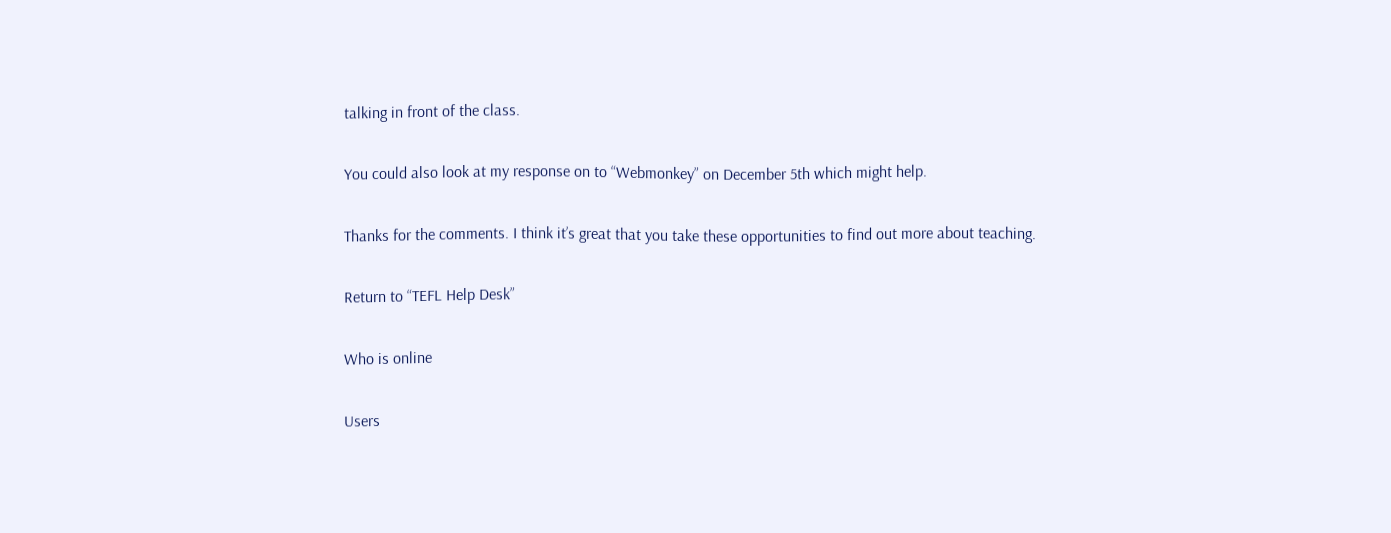talking in front of the class.

You could also look at my response on to “Webmonkey” on December 5th which might help.

Thanks for the comments. I think it’s great that you take these opportunities to find out more about teaching.

Return to “TEFL Help Desk”

Who is online

Users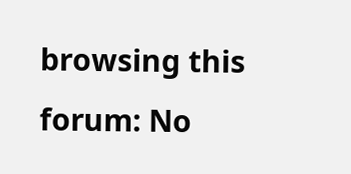browsing this forum: No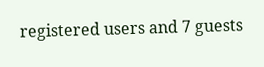registered users and 7 guests